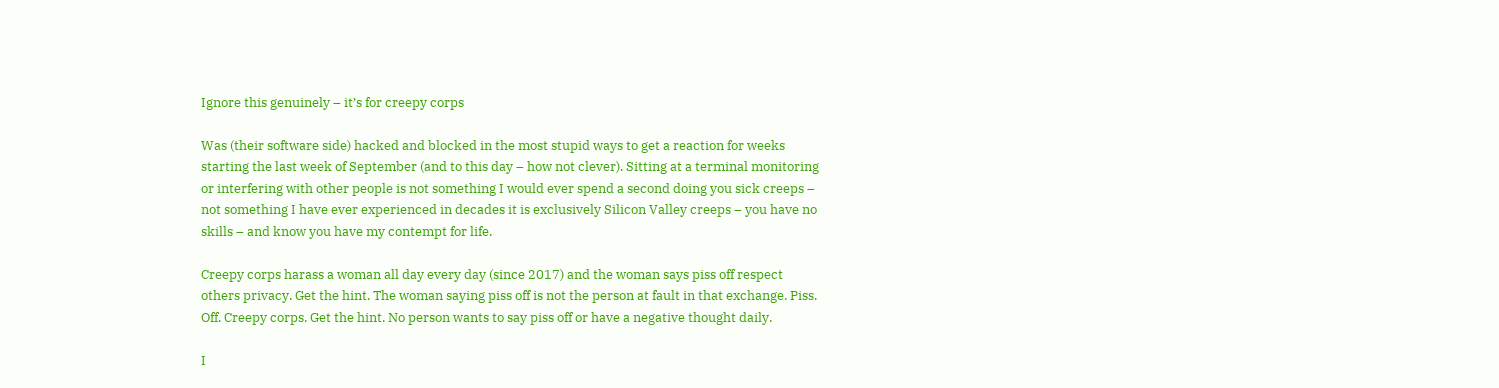Ignore this genuinely – it’s for creepy corps

Was (their software side) hacked and blocked in the most stupid ways to get a reaction for weeks starting the last week of September (and to this day – how not clever). Sitting at a terminal monitoring or interfering with other people is not something I would ever spend a second doing you sick creeps – not something I have ever experienced in decades it is exclusively Silicon Valley creeps – you have no skills – and know you have my contempt for life.

Creepy corps harass a woman all day every day (since 2017) and the woman says piss off respect others privacy. Get the hint. The woman saying piss off is not the person at fault in that exchange. Piss. Off. Creepy corps. Get the hint. No person wants to say piss off or have a negative thought daily.

I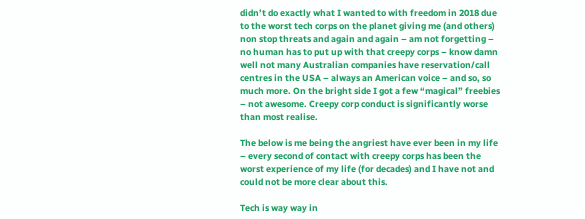didn’t do exactly what I wanted to with freedom in 2018 due to the worst tech corps on the planet giving me (and others) non stop threats and again and again – am not forgetting – no human has to put up with that creepy corps – know damn well not many Australian companies have reservation/call centres in the USA – always an American voice – and so, so much more. On the bright side I got a few “magical” freebies – not awesome. Creepy corp conduct is significantly worse than most realise.

The below is me being the angriest have ever been in my life – every second of contact with creepy corps has been the worst experience of my life (for decades) and I have not and could not be more clear about this.

Tech is way way in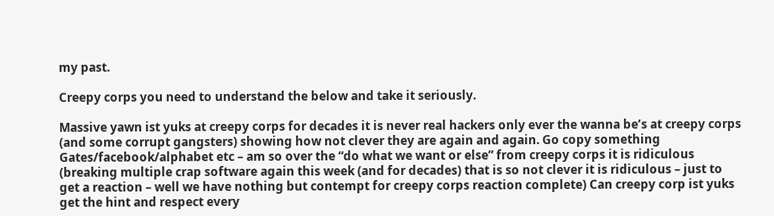my past.

Creepy corps you need to understand the below and take it seriously.

Massive yawn ist yuks at creepy corps for decades it is never real hackers only ever the wanna be’s at creepy corps (and some corrupt gangsters) showing how not clever they are again and again. Go copy something Gates/facebook/alphabet etc – am so over the “do what we want or else” from creepy corps it is ridiculous (breaking multiple crap software again this week (and for decades) that is so not clever it is ridiculous – just to get a reaction – well we have nothing but contempt for creepy corps reaction complete) Can creepy corp ist yuks get the hint and respect every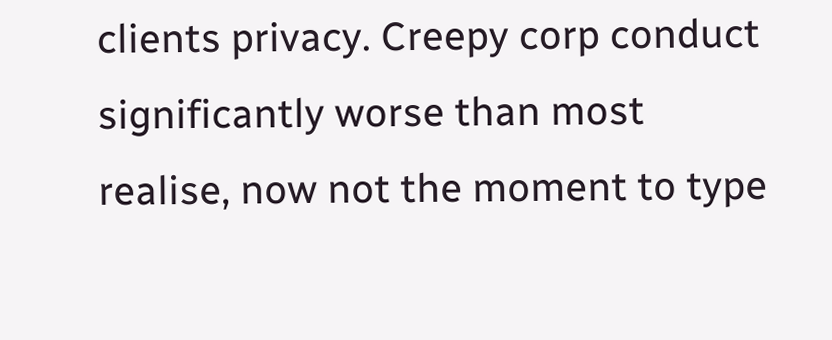clients privacy. Creepy corp conduct significantly worse than most realise, now not the moment to type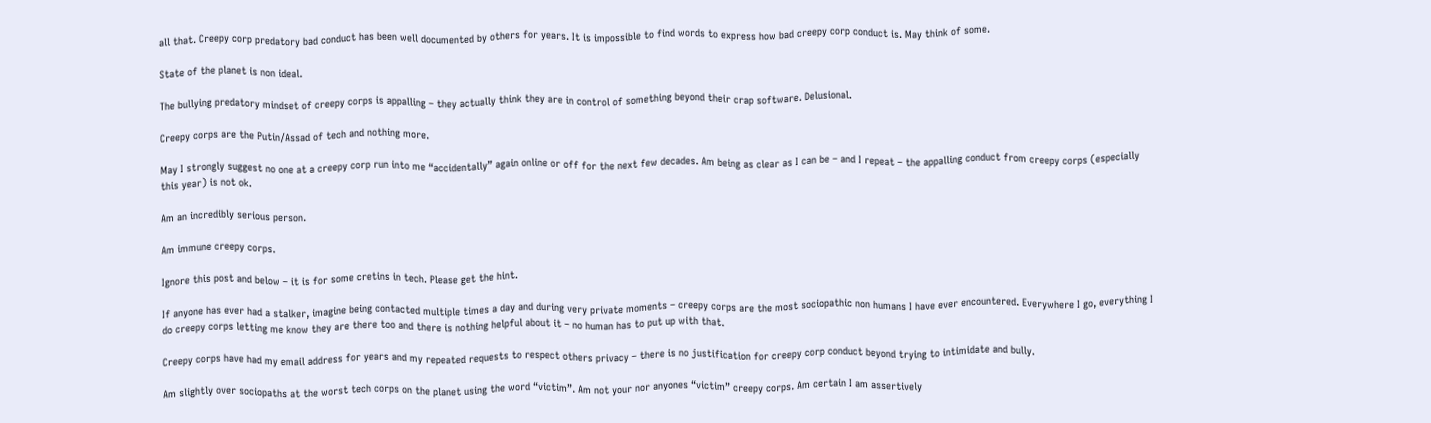all that. Creepy corp predatory bad conduct has been well documented by others for years. It is impossible to find words to express how bad creepy corp conduct is. May think of some.

State of the planet is non ideal.

The bullying predatory mindset of creepy corps is appalling – they actually think they are in control of something beyond their crap software. Delusional.

Creepy corps are the Putin/Assad of tech and nothing more.

May I strongly suggest no one at a creepy corp run into me “accidentally” again online or off for the next few decades. Am being as clear as I can be – and I repeat – the appalling conduct from creepy corps (especially this year) is not ok.

Am an incredibly serious person.

Am immune creepy corps.

Ignore this post and below – it is for some cretins in tech. Please get the hint.

If anyone has ever had a stalker, imagine being contacted multiple times a day and during very private moments – creepy corps are the most sociopathic non humans I have ever encountered. Everywhere I go, everything I do creepy corps letting me know they are there too and there is nothing helpful about it – no human has to put up with that.

Creepy corps have had my email address for years and my repeated requests to respect others privacy – there is no justification for creepy corp conduct beyond trying to intimidate and bully.

Am slightly over sociopaths at the worst tech corps on the planet using the word “victim”. Am not your nor anyones “victim” creepy corps. Am certain I am assertively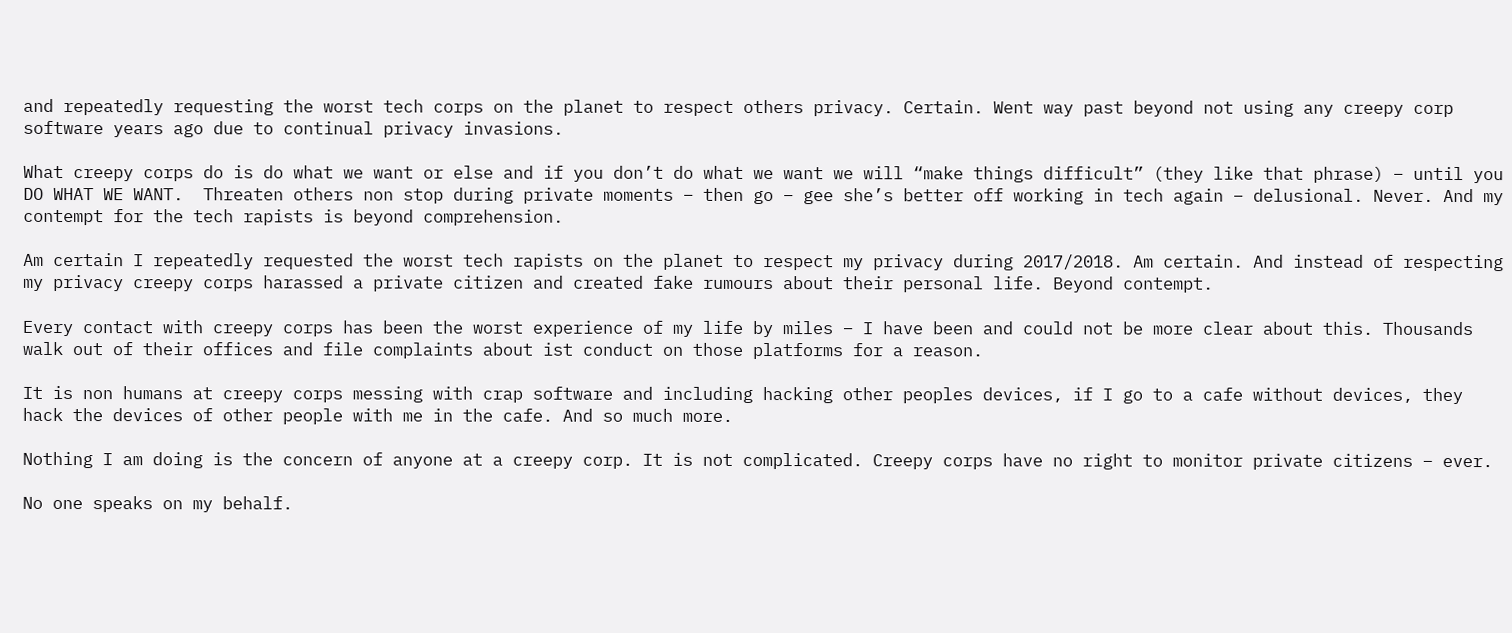and repeatedly requesting the worst tech corps on the planet to respect others privacy. Certain. Went way past beyond not using any creepy corp software years ago due to continual privacy invasions.

What creepy corps do is do what we want or else and if you don’t do what we want we will “make things difficult” (they like that phrase) – until you DO WHAT WE WANT.  Threaten others non stop during private moments – then go – gee she’s better off working in tech again – delusional. Never. And my contempt for the tech rapists is beyond comprehension.

Am certain I repeatedly requested the worst tech rapists on the planet to respect my privacy during 2017/2018. Am certain. And instead of respecting my privacy creepy corps harassed a private citizen and created fake rumours about their personal life. Beyond contempt.

Every contact with creepy corps has been the worst experience of my life by miles – I have been and could not be more clear about this. Thousands walk out of their offices and file complaints about ist conduct on those platforms for a reason.

It is non humans at creepy corps messing with crap software and including hacking other peoples devices, if I go to a cafe without devices, they hack the devices of other people with me in the cafe. And so much more.

Nothing I am doing is the concern of anyone at a creepy corp. It is not complicated. Creepy corps have no right to monitor private citizens – ever.

No one speaks on my behalf.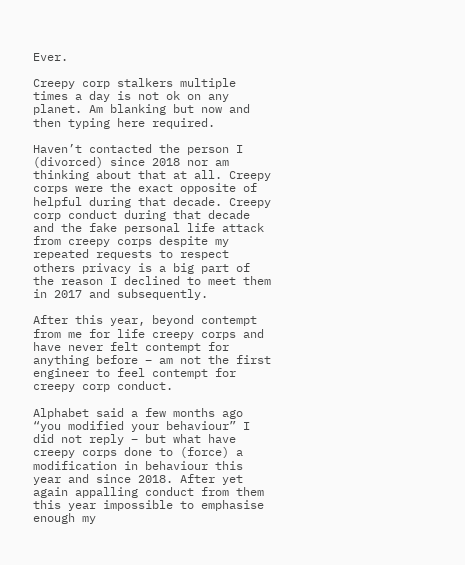Ever.

Creepy corp stalkers multiple times a day is not ok on any planet. Am blanking but now and then typing here required.

Haven’t contacted the person I (divorced) since 2018 nor am thinking about that at all. Creepy corps were the exact opposite of helpful during that decade. Creepy corp conduct during that decade and the fake personal life attack from creepy corps despite my repeated requests to respect others privacy is a big part of the reason I declined to meet them in 2017 and subsequently.

After this year, beyond contempt from me for life creepy corps and have never felt contempt for anything before – am not the first engineer to feel contempt for creepy corp conduct.

Alphabet said a few months ago “you modified your behaviour” I did not reply – but what have creepy corps done to (force) a modification in behaviour this year and since 2018. After yet again appalling conduct from them this year impossible to emphasise enough my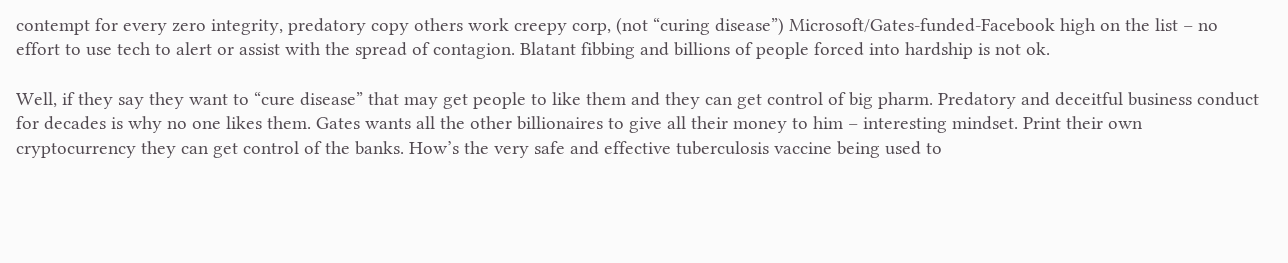contempt for every zero integrity, predatory copy others work creepy corp, (not “curing disease”) Microsoft/Gates-funded-Facebook high on the list – no effort to use tech to alert or assist with the spread of contagion. Blatant fibbing and billions of people forced into hardship is not ok.

Well, if they say they want to “cure disease” that may get people to like them and they can get control of big pharm. Predatory and deceitful business conduct for decades is why no one likes them. Gates wants all the other billionaires to give all their money to him – interesting mindset. Print their own cryptocurrency they can get control of the banks. How’s the very safe and effective tuberculosis vaccine being used to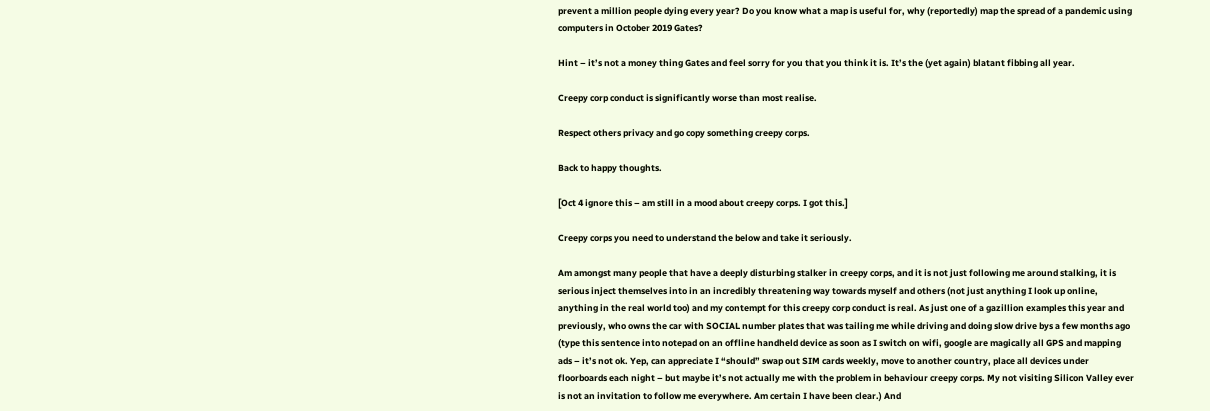prevent a million people dying every year? Do you know what a map is useful for, why (reportedly) map the spread of a pandemic using computers in October 2019 Gates?

Hint – it’s not a money thing Gates and feel sorry for you that you think it is. It’s the (yet again) blatant fibbing all year.

Creepy corp conduct is significantly worse than most realise.

Respect others privacy and go copy something creepy corps.

Back to happy thoughts.

[Oct 4 ignore this – am still in a mood about creepy corps. I got this.]

Creepy corps you need to understand the below and take it seriously.

Am amongst many people that have a deeply disturbing stalker in creepy corps, and it is not just following me around stalking, it is serious inject themselves into in an incredibly threatening way towards myself and others (not just anything I look up online, anything in the real world too) and my contempt for this creepy corp conduct is real. As just one of a gazillion examples this year and previously, who owns the car with SOCIAL number plates that was tailing me while driving and doing slow drive bys a few months ago (type this sentence into notepad on an offline handheld device as soon as I switch on wifi, google are magically all GPS and mapping ads – it’s not ok. Yep, can appreciate I “should” swap out SIM cards weekly, move to another country, place all devices under floorboards each night – but maybe it’s not actually me with the problem in behaviour creepy corps. My not visiting Silicon Valley ever is not an invitation to follow me everywhere. Am certain I have been clear.) And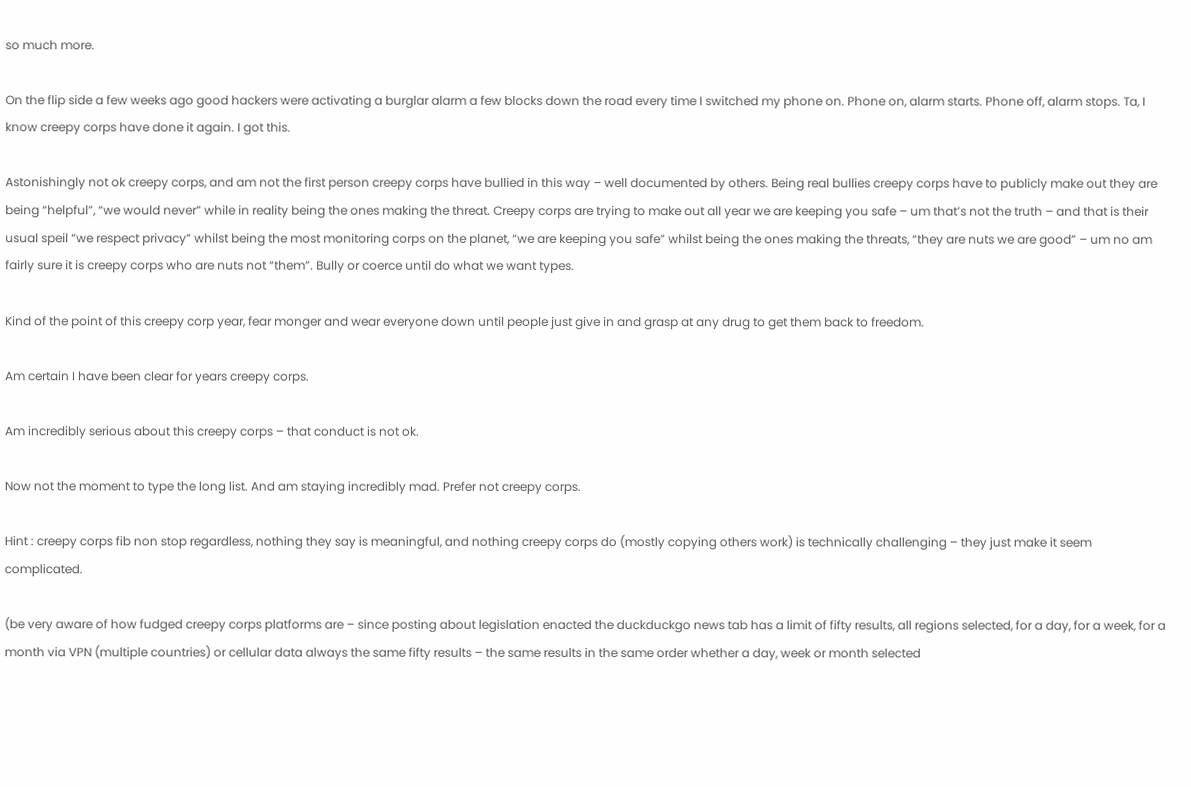so much more.

On the flip side a few weeks ago good hackers were activating a burglar alarm a few blocks down the road every time I switched my phone on. Phone on, alarm starts. Phone off, alarm stops. Ta, I know creepy corps have done it again. I got this.

Astonishingly not ok creepy corps, and am not the first person creepy corps have bullied in this way – well documented by others. Being real bullies creepy corps have to publicly make out they are being “helpful”, “we would never” while in reality being the ones making the threat. Creepy corps are trying to make out all year we are keeping you safe – um that’s not the truth – and that is their usual speil “we respect privacy” whilst being the most monitoring corps on the planet, “we are keeping you safe” whilst being the ones making the threats, “they are nuts we are good” – um no am fairly sure it is creepy corps who are nuts not “them”. Bully or coerce until do what we want types.

Kind of the point of this creepy corp year, fear monger and wear everyone down until people just give in and grasp at any drug to get them back to freedom.

Am certain I have been clear for years creepy corps.

Am incredibly serious about this creepy corps – that conduct is not ok.

Now not the moment to type the long list. And am staying incredibly mad. Prefer not creepy corps.

Hint : creepy corps fib non stop regardless, nothing they say is meaningful, and nothing creepy corps do (mostly copying others work) is technically challenging – they just make it seem complicated.

(be very aware of how fudged creepy corps platforms are – since posting about legislation enacted the duckduckgo news tab has a limit of fifty results, all regions selected, for a day, for a week, for a month via VPN (multiple countries) or cellular data always the same fifty results – the same results in the same order whether a day, week or month selected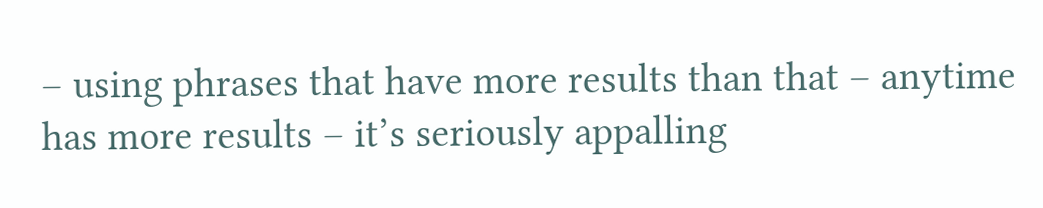– using phrases that have more results than that – anytime has more results – it’s seriously appalling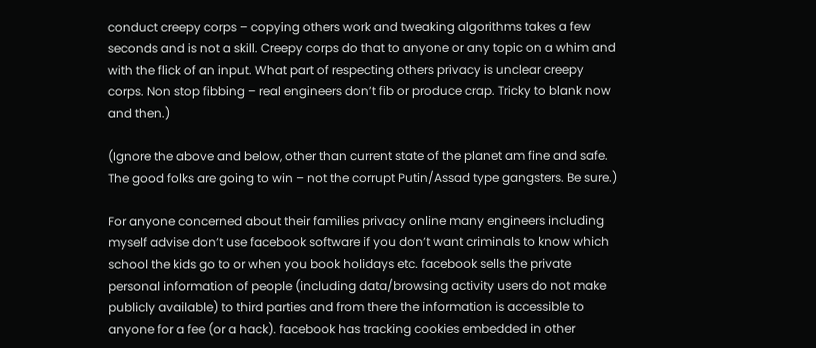conduct creepy corps – copying others work and tweaking algorithms takes a few seconds and is not a skill. Creepy corps do that to anyone or any topic on a whim and with the flick of an input. What part of respecting others privacy is unclear creepy corps. Non stop fibbing – real engineers don’t fib or produce crap. Tricky to blank now and then.)

(Ignore the above and below, other than current state of the planet am fine and safe. The good folks are going to win – not the corrupt Putin/Assad type gangsters. Be sure.)

For anyone concerned about their families privacy online many engineers including myself advise don’t use facebook software if you don’t want criminals to know which school the kids go to or when you book holidays etc. facebook sells the private personal information of people (including data/browsing activity users do not make publicly available) to third parties and from there the information is accessible to anyone for a fee (or a hack). facebook has tracking cookies embedded in other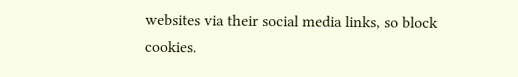websites via their social media links, so block cookies.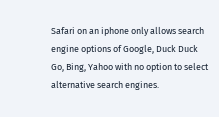Safari on an iphone only allows search engine options of Google, Duck Duck Go, Bing, Yahoo with no option to select alternative search engines.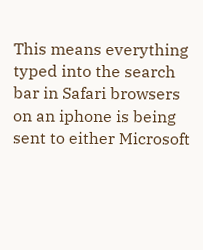This means everything typed into the search bar in Safari browsers on an iphone is being sent to either Microsoft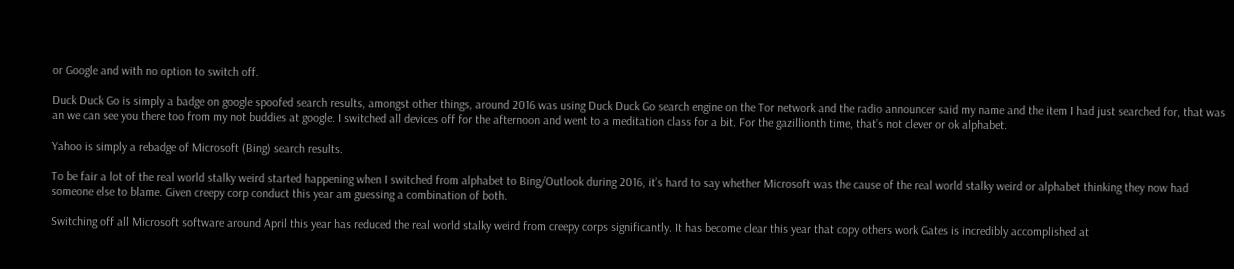or Google and with no option to switch off.

Duck Duck Go is simply a badge on google spoofed search results, amongst other things, around 2016 was using Duck Duck Go search engine on the Tor network and the radio announcer said my name and the item I had just searched for, that was an we can see you there too from my not buddies at google. I switched all devices off for the afternoon and went to a meditation class for a bit. For the gazillionth time, that’s not clever or ok alphabet.

Yahoo is simply a rebadge of Microsoft (Bing) search results.

To be fair a lot of the real world stalky weird started happening when I switched from alphabet to Bing/Outlook during 2016, it’s hard to say whether Microsoft was the cause of the real world stalky weird or alphabet thinking they now had someone else to blame. Given creepy corp conduct this year am guessing a combination of both.

Switching off all Microsoft software around April this year has reduced the real world stalky weird from creepy corps significantly. It has become clear this year that copy others work Gates is incredibly accomplished at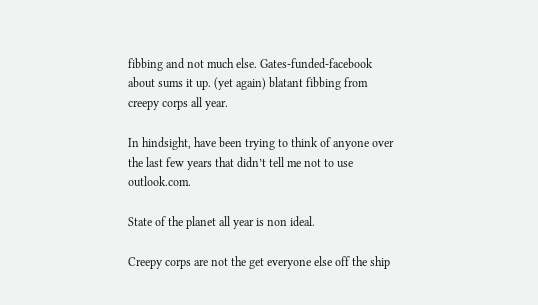fibbing and not much else. Gates-funded-facebook about sums it up. (yet again) blatant fibbing from creepy corps all year.

In hindsight, have been trying to think of anyone over the last few years that didn’t tell me not to use outlook.com.

State of the planet all year is non ideal.

Creepy corps are not the get everyone else off the ship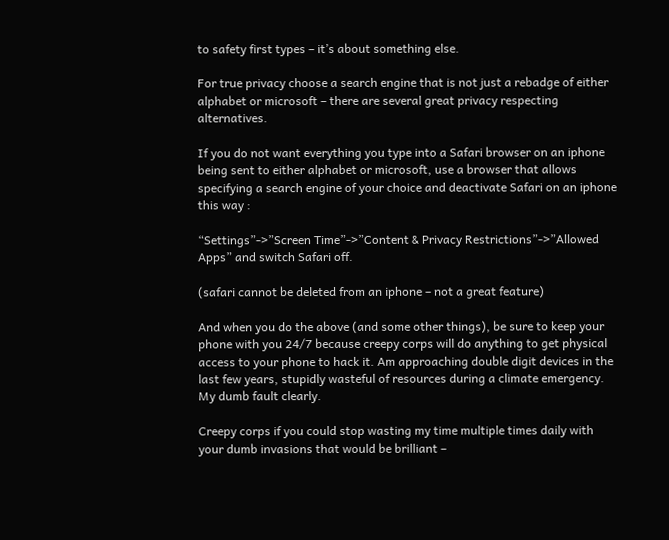to safety first types – it’s about something else.

For true privacy choose a search engine that is not just a rebadge of either alphabet or microsoft – there are several great privacy respecting alternatives.

If you do not want everything you type into a Safari browser on an iphone being sent to either alphabet or microsoft, use a browser that allows specifying a search engine of your choice and deactivate Safari on an iphone this way :

“Settings”->”Screen Time”->”Content & Privacy Restrictions”->”Allowed Apps” and switch Safari off.

(safari cannot be deleted from an iphone – not a great feature)

And when you do the above (and some other things), be sure to keep your phone with you 24/7 because creepy corps will do anything to get physical access to your phone to hack it. Am approaching double digit devices in the last few years, stupidly wasteful of resources during a climate emergency. My dumb fault clearly.

Creepy corps if you could stop wasting my time multiple times daily with your dumb invasions that would be brilliant –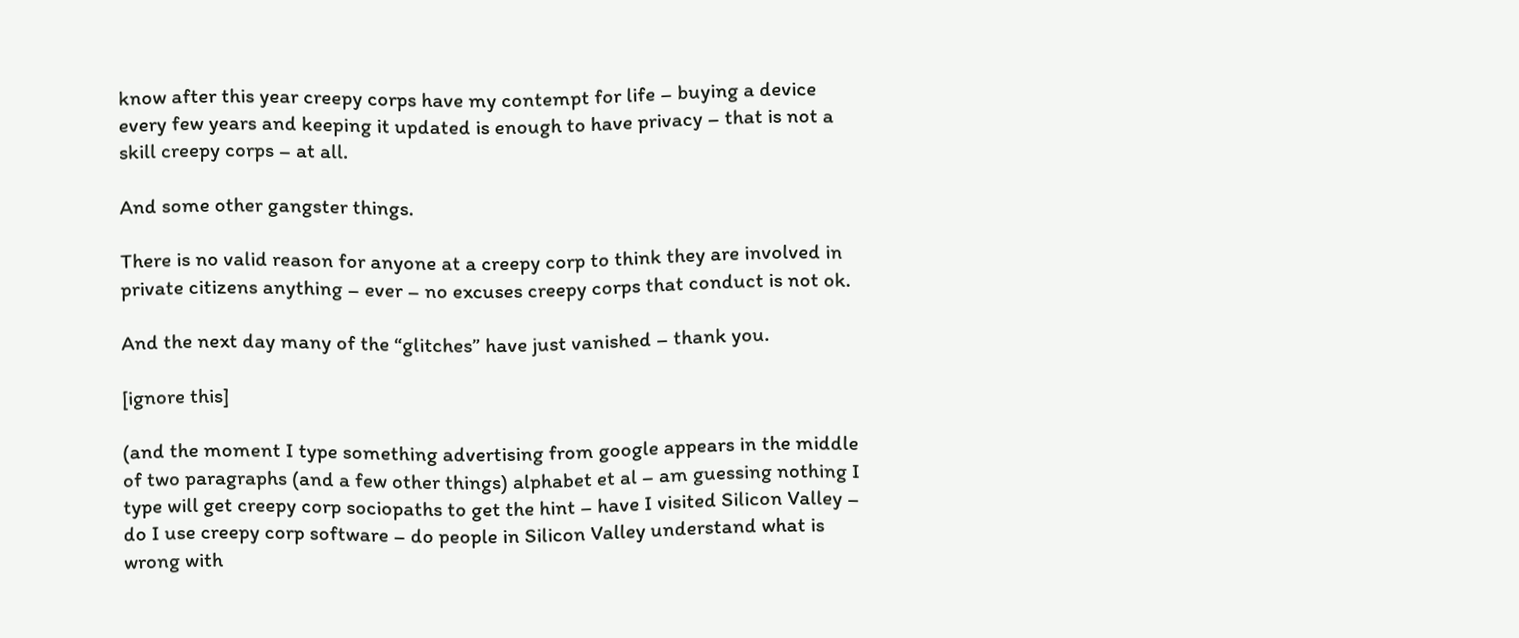know after this year creepy corps have my contempt for life – buying a device every few years and keeping it updated is enough to have privacy – that is not a skill creepy corps – at all.

And some other gangster things.

There is no valid reason for anyone at a creepy corp to think they are involved in private citizens anything – ever – no excuses creepy corps that conduct is not ok.

And the next day many of the “glitches” have just vanished – thank you.

[ignore this]

(and the moment I type something advertising from google appears in the middle of two paragraphs (and a few other things) alphabet et al – am guessing nothing I type will get creepy corp sociopaths to get the hint – have I visited Silicon Valley – do I use creepy corp software – do people in Silicon Valley understand what is wrong with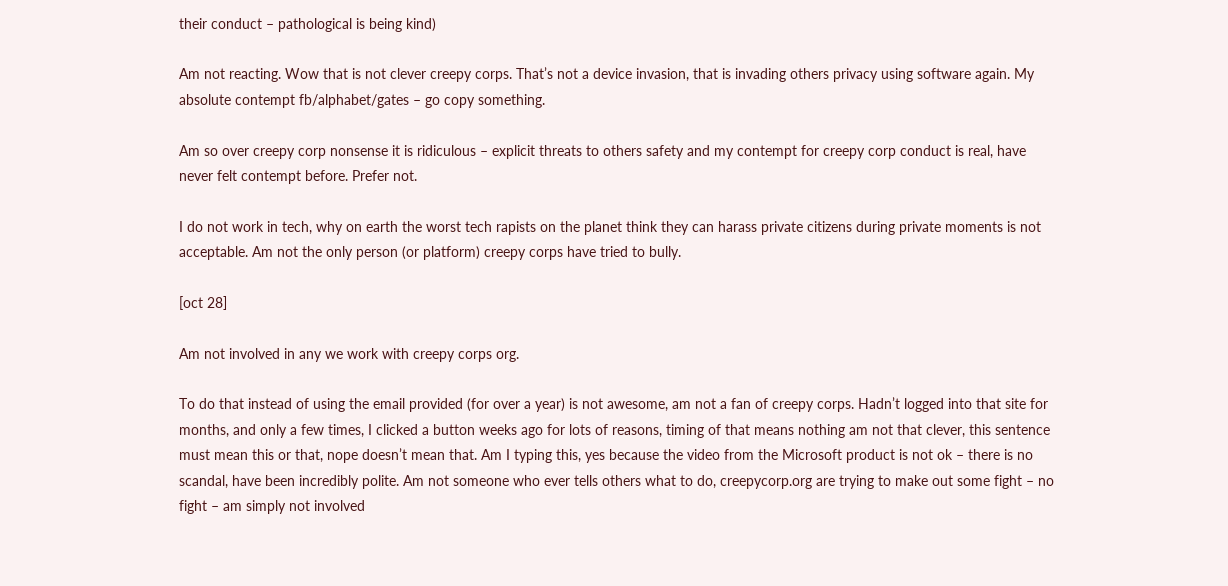their conduct – pathological is being kind)

Am not reacting. Wow that is not clever creepy corps. That’s not a device invasion, that is invading others privacy using software again. My absolute contempt fb/alphabet/gates – go copy something.

Am so over creepy corp nonsense it is ridiculous – explicit threats to others safety and my contempt for creepy corp conduct is real, have never felt contempt before. Prefer not.

I do not work in tech, why on earth the worst tech rapists on the planet think they can harass private citizens during private moments is not acceptable. Am not the only person (or platform) creepy corps have tried to bully.

[oct 28]

Am not involved in any we work with creepy corps org.

To do that instead of using the email provided (for over a year) is not awesome, am not a fan of creepy corps. Hadn’t logged into that site for months, and only a few times, I clicked a button weeks ago for lots of reasons, timing of that means nothing am not that clever, this sentence must mean this or that, nope doesn’t mean that. Am I typing this, yes because the video from the Microsoft product is not ok – there is no scandal, have been incredibly polite. Am not someone who ever tells others what to do, creepycorp.org are trying to make out some fight – no fight – am simply not involved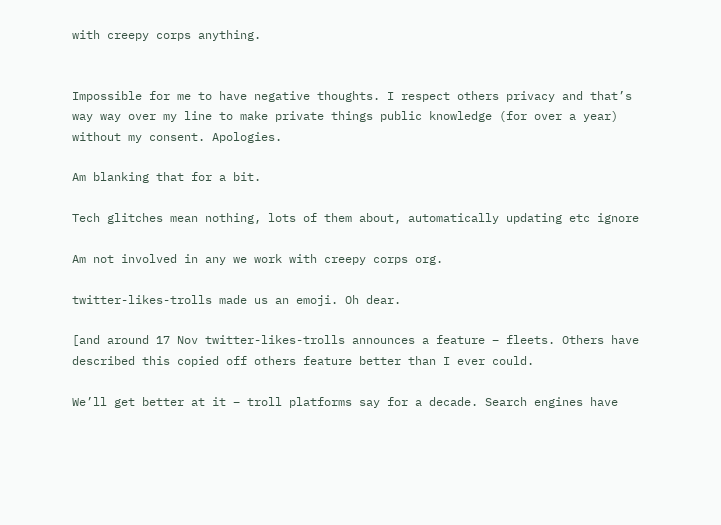with creepy corps anything.


Impossible for me to have negative thoughts. I respect others privacy and that’s way way over my line to make private things public knowledge (for over a year) without my consent. Apologies.

Am blanking that for a bit.

Tech glitches mean nothing, lots of them about, automatically updating etc ignore

Am not involved in any we work with creepy corps org.

twitter-likes-trolls made us an emoji. Oh dear.

[and around 17 Nov twitter-likes-trolls announces a feature – fleets. Others have described this copied off others feature better than I ever could.

We’ll get better at it – troll platforms say for a decade. Search engines have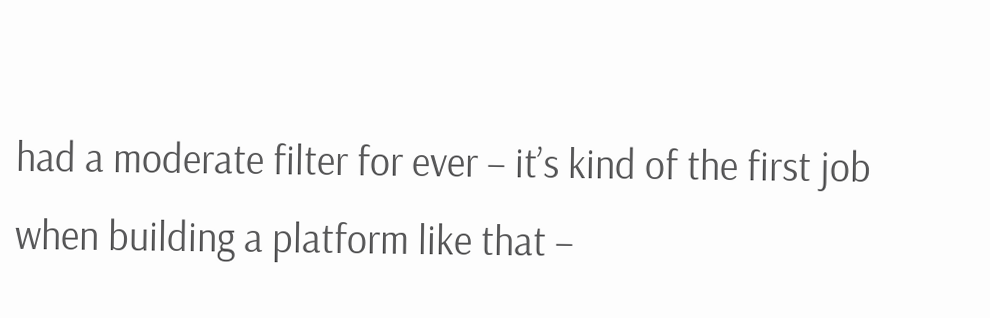had a moderate filter for ever – it’s kind of the first job when building a platform like that –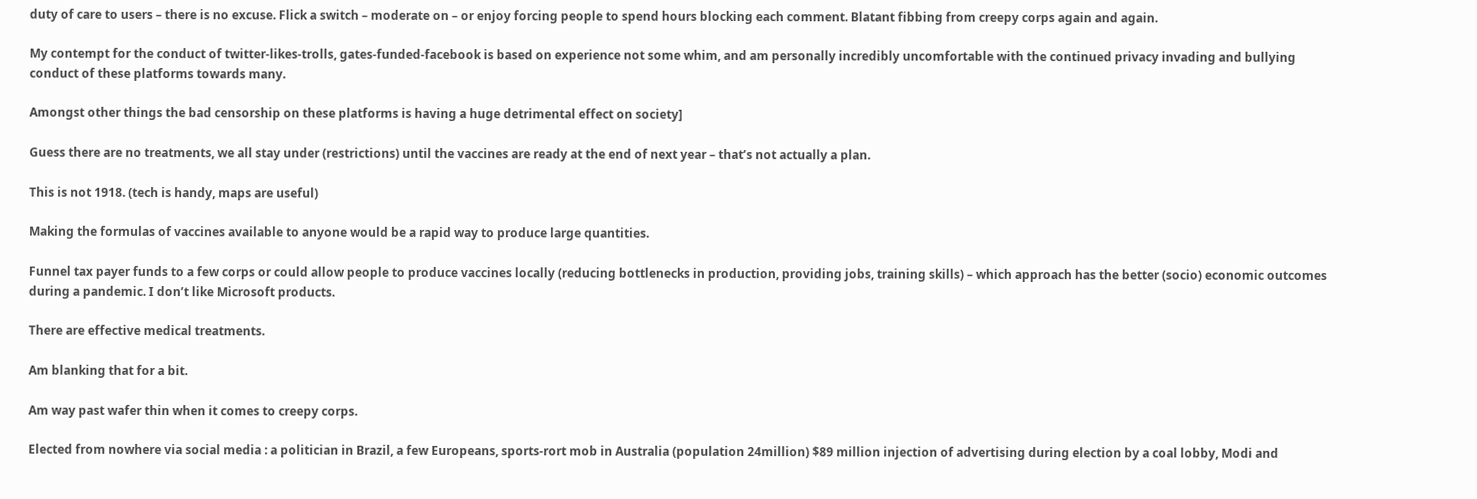duty of care to users – there is no excuse. Flick a switch – moderate on – or enjoy forcing people to spend hours blocking each comment. Blatant fibbing from creepy corps again and again.

My contempt for the conduct of twitter-likes-trolls, gates-funded-facebook is based on experience not some whim, and am personally incredibly uncomfortable with the continued privacy invading and bullying conduct of these platforms towards many.

Amongst other things the bad censorship on these platforms is having a huge detrimental effect on society]

Guess there are no treatments, we all stay under (restrictions) until the vaccines are ready at the end of next year – that’s not actually a plan.

This is not 1918. (tech is handy, maps are useful)

Making the formulas of vaccines available to anyone would be a rapid way to produce large quantities.

Funnel tax payer funds to a few corps or could allow people to produce vaccines locally (reducing bottlenecks in production, providing jobs, training skills) – which approach has the better (socio) economic outcomes during a pandemic. I don’t like Microsoft products.

There are effective medical treatments.

Am blanking that for a bit.

Am way past wafer thin when it comes to creepy corps.

Elected from nowhere via social media : a politician in Brazil, a few Europeans, sports-rort mob in Australia (population 24million) $89 million injection of advertising during election by a coal lobby, Modi and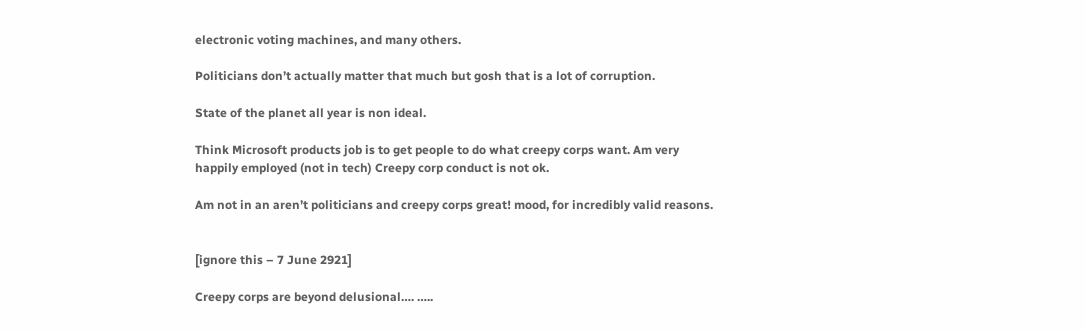electronic voting machines, and many others.

Politicians don’t actually matter that much but gosh that is a lot of corruption.

State of the planet all year is non ideal.

Think Microsoft products job is to get people to do what creepy corps want. Am very happily employed (not in tech) Creepy corp conduct is not ok.

Am not in an aren’t politicians and creepy corps great! mood, for incredibly valid reasons.


[ignore this – 7 June 2921]

Creepy corps are beyond delusional…. …..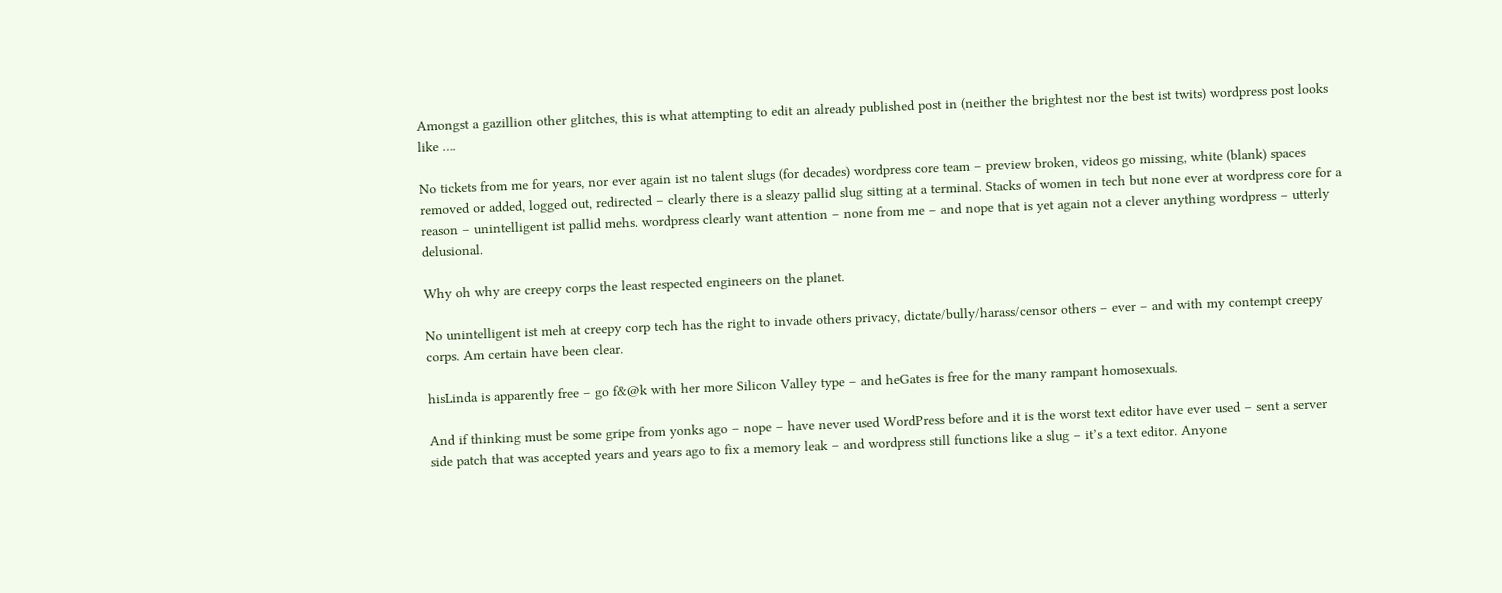Amongst a gazillion other glitches, this is what attempting to edit an already published post in (neither the brightest nor the best ist twits) wordpress post looks like ….

No tickets from me for years, nor ever again ist no talent slugs (for decades) wordpress core team – preview broken, videos go missing, white (blank) spaces removed or added, logged out, redirected – clearly there is a sleazy pallid slug sitting at a terminal. Stacks of women in tech but none ever at wordpress core for a reason – unintelligent ist pallid mehs. wordpress clearly want attention – none from me – and nope that is yet again not a clever anything wordpress – utterly delusional.

Why oh why are creepy corps the least respected engineers on the planet.

No unintelligent ist meh at creepy corp tech has the right to invade others privacy, dictate/bully/harass/censor others – ever – and with my contempt creepy corps. Am certain have been clear.

hisLinda is apparently free – go f&@k with her more Silicon Valley type – and heGates is free for the many rampant homosexuals.

And if thinking must be some gripe from yonks ago – nope – have never used WordPress before and it is the worst text editor have ever used – sent a server side patch that was accepted years and years ago to fix a memory leak – and wordpress still functions like a slug – it’s a text editor. Anyone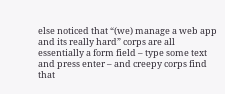else noticed that “(we) manage a web app and its really hard” corps are all essentially a form field – type some text and press enter – and creepy corps find that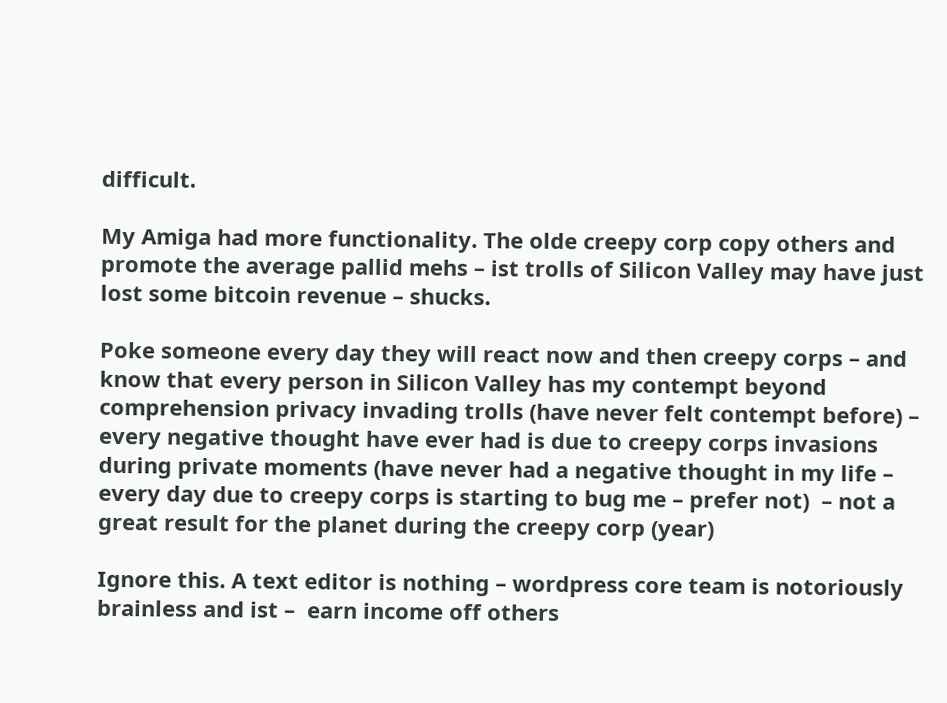difficult.

My Amiga had more functionality. The olde creepy corp copy others and promote the average pallid mehs – ist trolls of Silicon Valley may have just lost some bitcoin revenue – shucks.

Poke someone every day they will react now and then creepy corps – and know that every person in Silicon Valley has my contempt beyond comprehension privacy invading trolls (have never felt contempt before) – every negative thought have ever had is due to creepy corps invasions during private moments (have never had a negative thought in my life – every day due to creepy corps is starting to bug me – prefer not)  – not a great result for the planet during the creepy corp (year)

Ignore this. A text editor is nothing – wordpress core team is notoriously brainless and ist –  earn income off others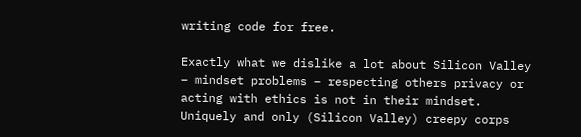writing code for free.

Exactly what we dislike a lot about Silicon Valley – mindset problems – respecting others privacy or acting with ethics is not in their mindset. Uniquely and only (Silicon Valley) creepy corps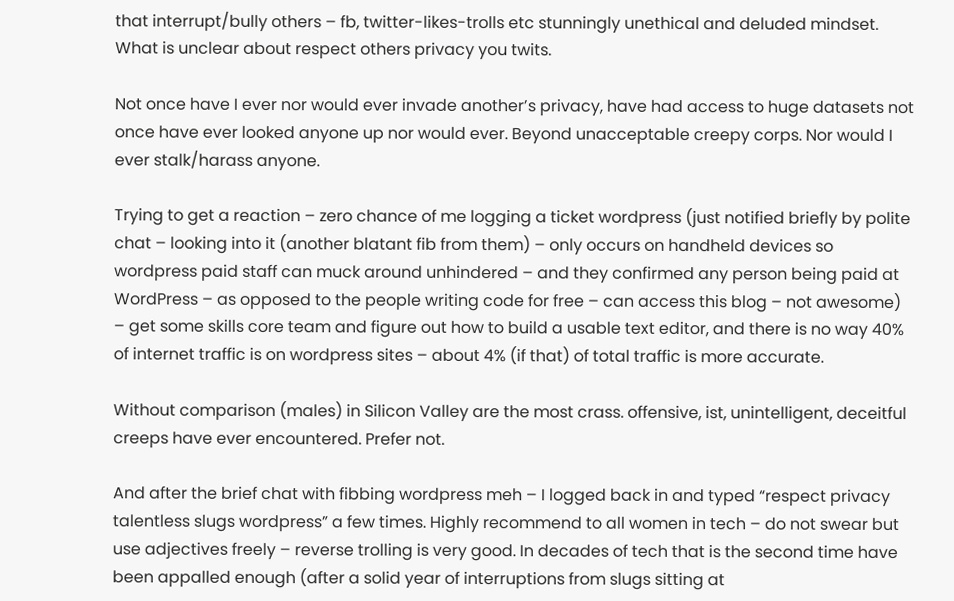that interrupt/bully others – fb, twitter-likes-trolls etc stunningly unethical and deluded mindset. What is unclear about respect others privacy you twits.

Not once have I ever nor would ever invade another’s privacy, have had access to huge datasets not once have ever looked anyone up nor would ever. Beyond unacceptable creepy corps. Nor would I ever stalk/harass anyone.

Trying to get a reaction – zero chance of me logging a ticket wordpress (just notified briefly by polite chat – looking into it (another blatant fib from them) – only occurs on handheld devices so wordpress paid staff can muck around unhindered – and they confirmed any person being paid at WordPress – as opposed to the people writing code for free – can access this blog – not awesome) – get some skills core team and figure out how to build a usable text editor, and there is no way 40% of internet traffic is on wordpress sites – about 4% (if that) of total traffic is more accurate.

Without comparison (males) in Silicon Valley are the most crass. offensive, ist, unintelligent, deceitful creeps have ever encountered. Prefer not.

And after the brief chat with fibbing wordpress meh – I logged back in and typed “respect privacy talentless slugs wordpress” a few times. Highly recommend to all women in tech – do not swear but use adjectives freely – reverse trolling is very good. In decades of tech that is the second time have been appalled enough (after a solid year of interruptions from slugs sitting at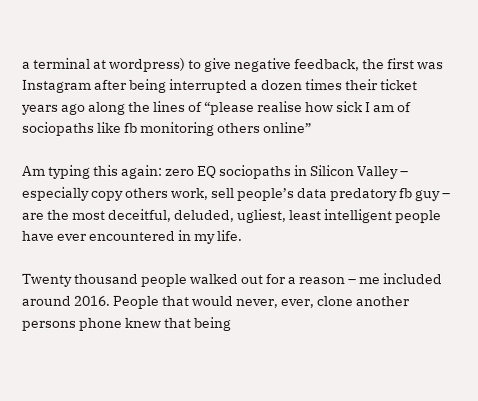a terminal at wordpress) to give negative feedback, the first was Instagram after being interrupted a dozen times their ticket years ago along the lines of “please realise how sick I am of sociopaths like fb monitoring others online”

Am typing this again: zero EQ sociopaths in Silicon Valley – especially copy others work, sell people’s data predatory fb guy – are the most deceitful, deluded, ugliest, least intelligent people have ever encountered in my life.

Twenty thousand people walked out for a reason – me included around 2016. People that would never, ever, clone another persons phone knew that being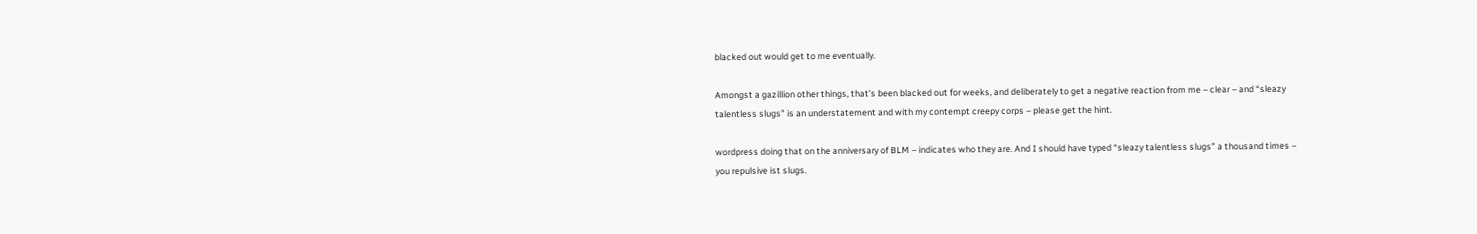blacked out would get to me eventually.

Amongst a gazillion other things, that’s been blacked out for weeks, and deliberately to get a negative reaction from me – clear – and “sleazy talentless slugs” is an understatement and with my contempt creepy corps – please get the hint.

wordpress doing that on the anniversary of BLM – indicates who they are. And I should have typed “sleazy talentless slugs” a thousand times – you repulsive ist slugs.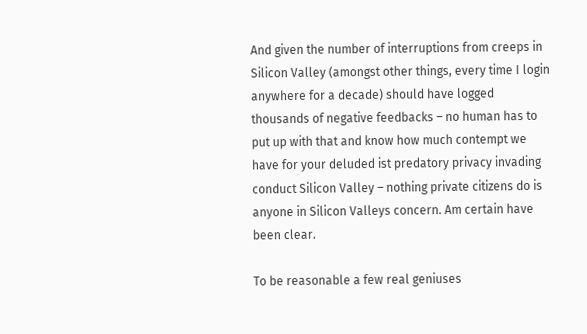And given the number of interruptions from creeps in Silicon Valley (amongst other things, every time I login anywhere for a decade) should have logged thousands of negative feedbacks – no human has to put up with that and know how much contempt we have for your deluded ist predatory privacy invading conduct Silicon Valley – nothing private citizens do is anyone in Silicon Valleys concern. Am certain have been clear.

To be reasonable a few real geniuses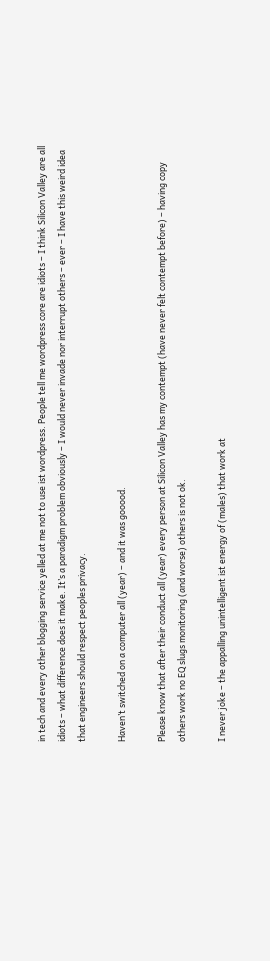in tech and every other blogging service yelled at me not to use ist wordpress. People tell me wordpress core are idiots – I think Silicon Valley are all idiots – what difference does it make. It’s a paradigm problem obviously – I would never invade nor interrupt others – ever – I have this weird idea that engineers should respect peoples privacy.

Haven’t switched on a computer all (year) – and it was gooood.

Please know that after their conduct all (year) every person at Silicon Valley has my contempt (have never felt contempt before) – having copy others work no EQ slugs monitoring (and worse) others is not ok.

I never joke – the appalling unintelligent ist energy of (males) that work at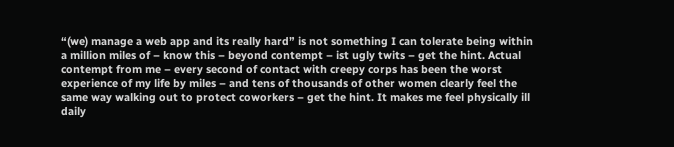“(we) manage a web app and its really hard” is not something I can tolerate being within a million miles of – know this – beyond contempt – ist ugly twits – get the hint. Actual contempt from me – every second of contact with creepy corps has been the worst experience of my life by miles – and tens of thousands of other women clearly feel the same way walking out to protect coworkers – get the hint. It makes me feel physically ill daily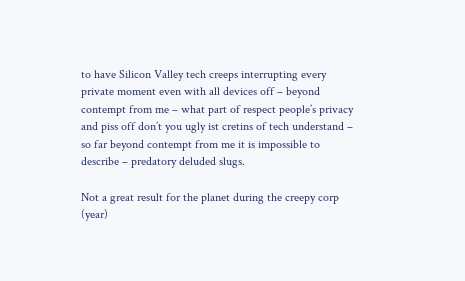to have Silicon Valley tech creeps interrupting every private moment even with all devices off – beyond contempt from me – what part of respect people’s privacy and piss off don’t you ugly ist cretins of tech understand – so far beyond contempt from me it is impossible to describe – predatory deluded slugs.

Not a great result for the planet during the creepy corp (year)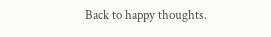Back to happy thoughts.